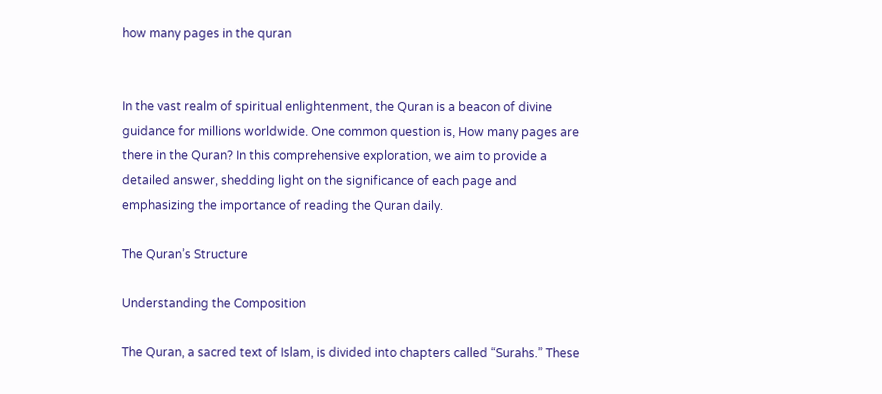how many pages in the quran


In the vast realm of spiritual enlightenment, the Quran is a beacon of divine guidance for millions worldwide. One common question is, How many pages are there in the Quran? In this comprehensive exploration, we aim to provide a detailed answer, shedding light on the significance of each page and emphasizing the importance of reading the Quran daily.

The Quran’s Structure

Understanding the Composition

The Quran, a sacred text of Islam, is divided into chapters called “Surahs.” These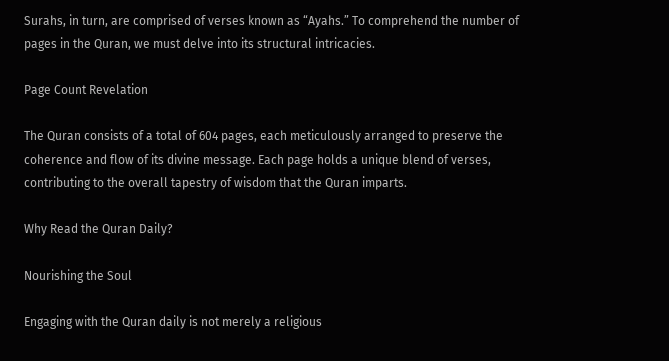Surahs, in turn, are comprised of verses known as “Ayahs.” To comprehend the number of pages in the Quran, we must delve into its structural intricacies.

Page Count Revelation

The Quran consists of a total of 604 pages, each meticulously arranged to preserve the coherence and flow of its divine message. Each page holds a unique blend of verses, contributing to the overall tapestry of wisdom that the Quran imparts.

Why Read the Quran Daily?

Nourishing the Soul

Engaging with the Quran daily is not merely a religious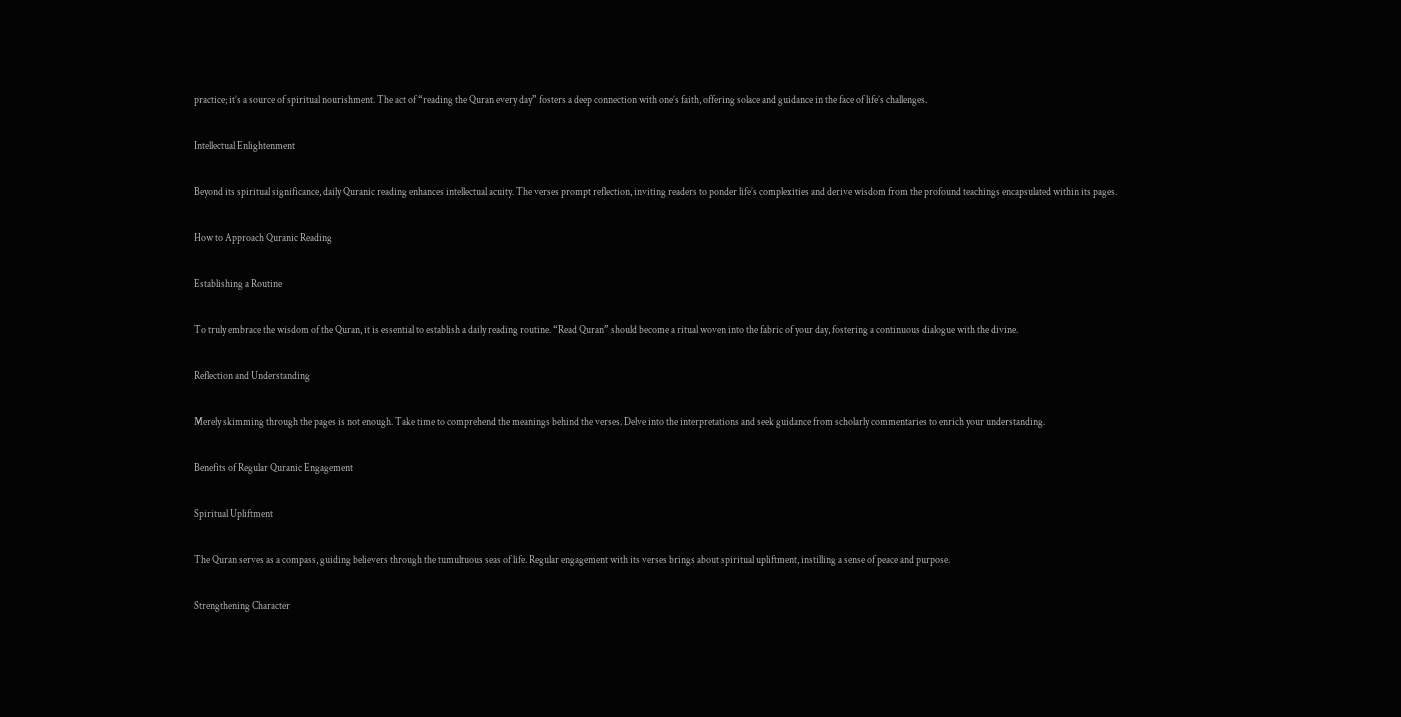practice; it’s a source of spiritual nourishment. The act of “reading the Quran every day” fosters a deep connection with one’s faith, offering solace and guidance in the face of life’s challenges.

Intellectual Enlightenment

Beyond its spiritual significance, daily Quranic reading enhances intellectual acuity. The verses prompt reflection, inviting readers to ponder life’s complexities and derive wisdom from the profound teachings encapsulated within its pages.

How to Approach Quranic Reading

Establishing a Routine

To truly embrace the wisdom of the Quran, it is essential to establish a daily reading routine. “Read Quran” should become a ritual woven into the fabric of your day, fostering a continuous dialogue with the divine.

Reflection and Understanding

Merely skimming through the pages is not enough. Take time to comprehend the meanings behind the verses. Delve into the interpretations and seek guidance from scholarly commentaries to enrich your understanding.

Benefits of Regular Quranic Engagement

Spiritual Upliftment

The Quran serves as a compass, guiding believers through the tumultuous seas of life. Regular engagement with its verses brings about spiritual upliftment, instilling a sense of peace and purpose.

Strengthening Character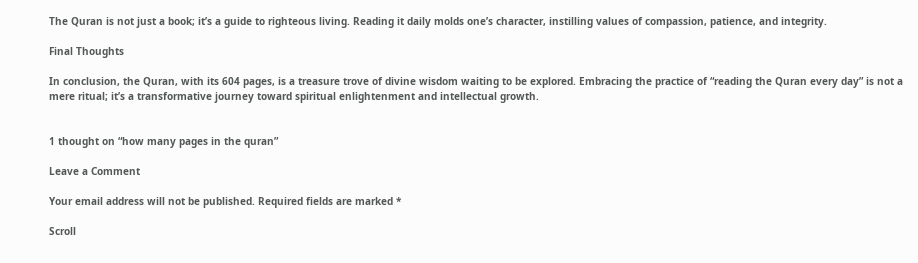The Quran is not just a book; it’s a guide to righteous living. Reading it daily molds one’s character, instilling values of compassion, patience, and integrity.

Final Thoughts

In conclusion, the Quran, with its 604 pages, is a treasure trove of divine wisdom waiting to be explored. Embracing the practice of “reading the Quran every day” is not a mere ritual; it’s a transformative journey toward spiritual enlightenment and intellectual growth.


1 thought on “how many pages in the quran”

Leave a Comment

Your email address will not be published. Required fields are marked *

Scroll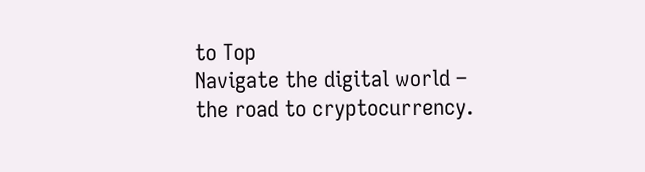to Top
Navigate the digital world – the road to cryptocurrency.